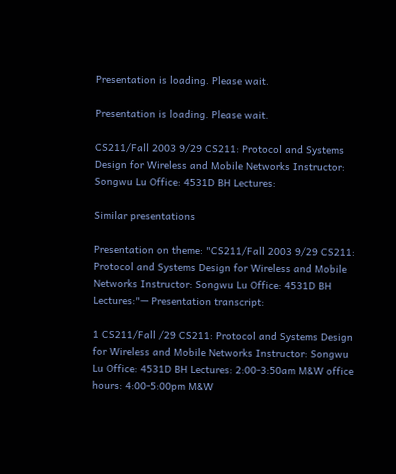Presentation is loading. Please wait.

Presentation is loading. Please wait.

CS211/Fall 2003 9/29 CS211: Protocol and Systems Design for Wireless and Mobile Networks Instructor: Songwu Lu Office: 4531D BH Lectures:

Similar presentations

Presentation on theme: "CS211/Fall 2003 9/29 CS211: Protocol and Systems Design for Wireless and Mobile Networks Instructor: Songwu Lu Office: 4531D BH Lectures:"— Presentation transcript:

1 CS211/Fall /29 CS211: Protocol and Systems Design for Wireless and Mobile Networks Instructor: Songwu Lu Office: 4531D BH Lectures: 2:00-3:50am M&W office hours: 4:00-5:00pm M&W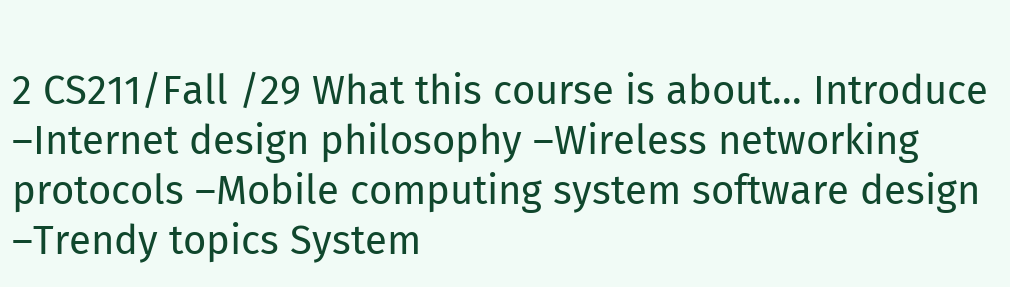2 CS211/Fall /29 What this course is about... Introduce –Internet design philosophy –Wireless networking protocols –Mobile computing system software design –Trendy topics System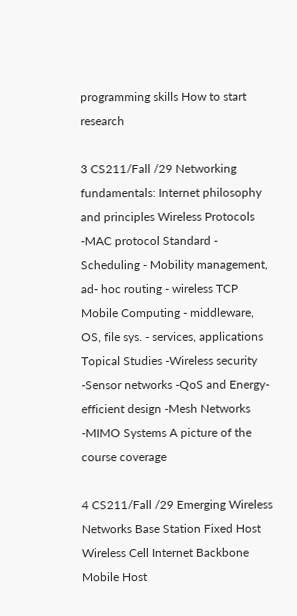programming skills How to start research

3 CS211/Fall /29 Networking fundamentals: Internet philosophy and principles Wireless Protocols -MAC protocol Standard - Scheduling - Mobility management, ad- hoc routing - wireless TCP Mobile Computing - middleware, OS, file sys. - services, applications Topical Studies -Wireless security -Sensor networks -QoS and Energy-efficient design -Mesh Networks -MIMO Systems A picture of the course coverage

4 CS211/Fall /29 Emerging Wireless Networks Base Station Fixed Host Wireless Cell Internet Backbone Mobile Host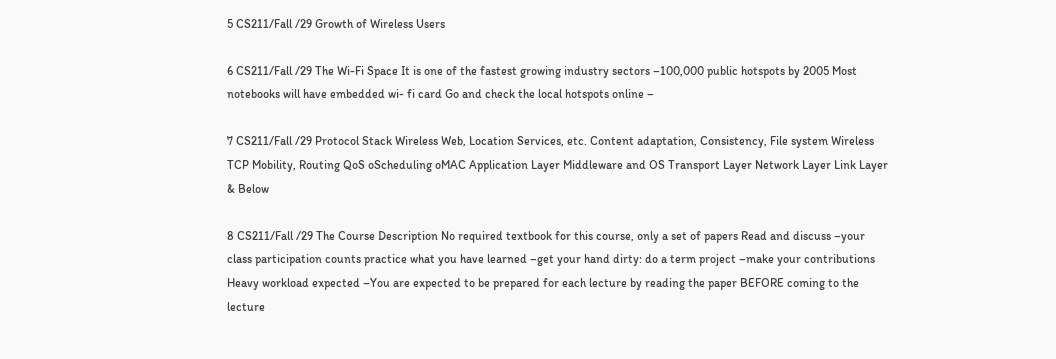5 CS211/Fall /29 Growth of Wireless Users

6 CS211/Fall /29 The Wi-Fi Space It is one of the fastest growing industry sectors –100,000 public hotspots by 2005 Most notebooks will have embedded wi- fi card Go and check the local hotspots online –

7 CS211/Fall /29 Protocol Stack Wireless Web, Location Services, etc. Content adaptation, Consistency, File system Wireless TCP Mobility, Routing QoS oScheduling oMAC Application Layer Middleware and OS Transport Layer Network Layer Link Layer & Below

8 CS211/Fall /29 The Course Description No required textbook for this course, only a set of papers Read and discuss –your class participation counts practice what you have learned –get your hand dirty: do a term project –make your contributions Heavy workload expected –You are expected to be prepared for each lecture by reading the paper BEFORE coming to the lecture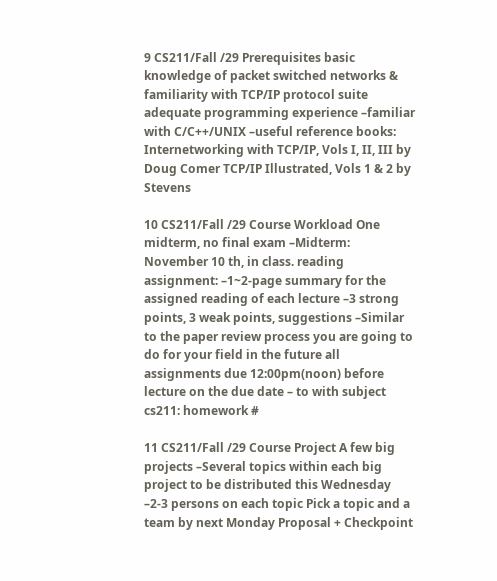9 CS211/Fall /29 Prerequisites basic knowledge of packet switched networks & familiarity with TCP/IP protocol suite adequate programming experience –familiar with C/C++/UNIX –useful reference books: Internetworking with TCP/IP, Vols I, II, III by Doug Comer TCP/IP Illustrated, Vols 1 & 2 by Stevens

10 CS211/Fall /29 Course Workload One midterm, no final exam –Midterm: November 10 th, in class. reading assignment: –1~2-page summary for the assigned reading of each lecture –3 strong points, 3 weak points, suggestions –Similar to the paper review process you are going to do for your field in the future all assignments due 12:00pm(noon) before lecture on the due date – to with subject cs211: homework #

11 CS211/Fall /29 Course Project A few big projects –Several topics within each big project to be distributed this Wednesday –2-3 persons on each topic Pick a topic and a team by next Monday Proposal + Checkpoint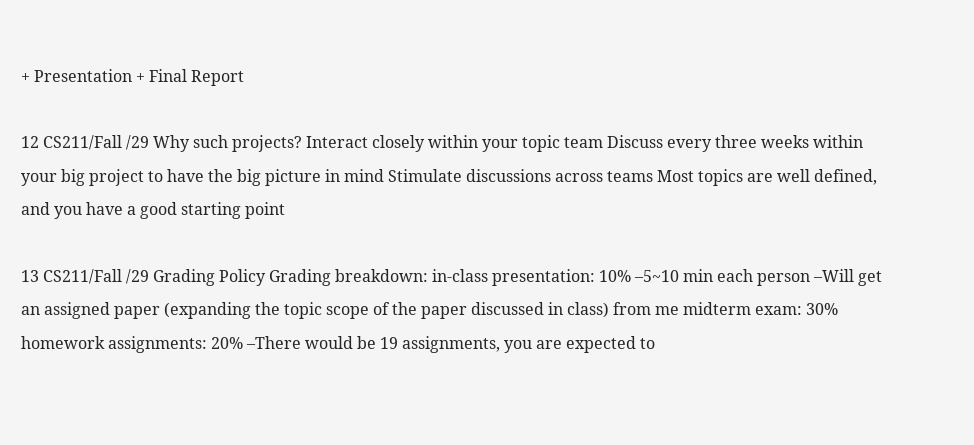+ Presentation + Final Report

12 CS211/Fall /29 Why such projects? Interact closely within your topic team Discuss every three weeks within your big project to have the big picture in mind Stimulate discussions across teams Most topics are well defined, and you have a good starting point

13 CS211/Fall /29 Grading Policy Grading breakdown: in-class presentation: 10% –5~10 min each person –Will get an assigned paper (expanding the topic scope of the paper discussed in class) from me midterm exam: 30% homework assignments: 20% –There would be 19 assignments, you are expected to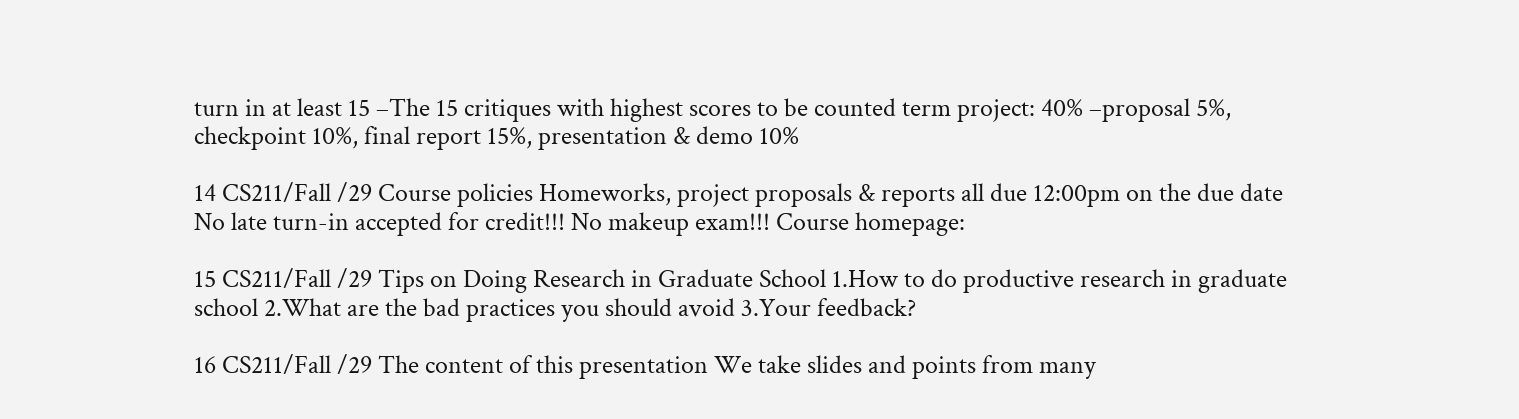turn in at least 15 –The 15 critiques with highest scores to be counted term project: 40% –proposal 5%, checkpoint 10%, final report 15%, presentation & demo 10%

14 CS211/Fall /29 Course policies Homeworks, project proposals & reports all due 12:00pm on the due date No late turn-in accepted for credit!!! No makeup exam!!! Course homepage:

15 CS211/Fall /29 Tips on Doing Research in Graduate School 1.How to do productive research in graduate school 2.What are the bad practices you should avoid 3.Your feedback?

16 CS211/Fall /29 The content of this presentation We take slides and points from many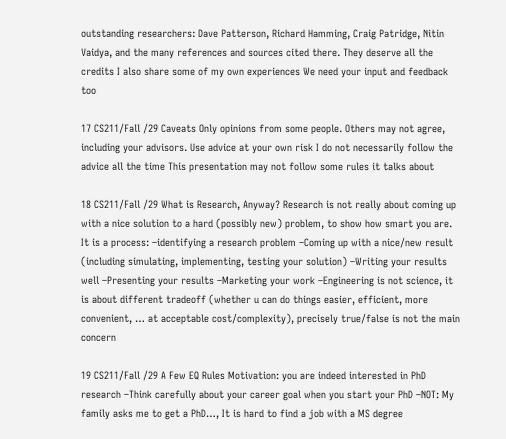outstanding researchers: Dave Patterson, Richard Hamming, Craig Patridge, Nitin Vaidya, and the many references and sources cited there. They deserve all the credits I also share some of my own experiences We need your input and feedback too

17 CS211/Fall /29 Caveats Only opinions from some people. Others may not agree, including your advisors. Use advice at your own risk I do not necessarily follow the advice all the time This presentation may not follow some rules it talks about

18 CS211/Fall /29 What is Research, Anyway? Research is not really about coming up with a nice solution to a hard (possibly new) problem, to show how smart you are. It is a process: –identifying a research problem –Coming up with a nice/new result (including simulating, implementing, testing your solution) –Writing your results well –Presenting your results –Marketing your work –Engineering is not science, it is about different tradeoff (whether u can do things easier, efficient, more convenient, … at acceptable cost/complexity), precisely true/false is not the main concern

19 CS211/Fall /29 A Few EQ Rules Motivation: you are indeed interested in PhD research –Think carefully about your career goal when you start your PhD –NOT: My family asks me to get a PhD…, It is hard to find a job with a MS degree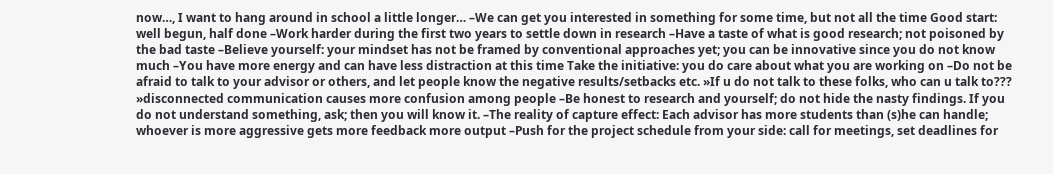now…, I want to hang around in school a little longer… –We can get you interested in something for some time, but not all the time Good start: well begun, half done –Work harder during the first two years to settle down in research –Have a taste of what is good research; not poisoned by the bad taste –Believe yourself: your mindset has not be framed by conventional approaches yet; you can be innovative since you do not know much –You have more energy and can have less distraction at this time Take the initiative: you do care about what you are working on –Do not be afraid to talk to your advisor or others, and let people know the negative results/setbacks etc. »If u do not talk to these folks, who can u talk to??? »disconnected communication causes more confusion among people –Be honest to research and yourself; do not hide the nasty findings. If you do not understand something, ask; then you will know it. –The reality of capture effect: Each advisor has more students than (s)he can handle; whoever is more aggressive gets more feedback more output –Push for the project schedule from your side: call for meetings, set deadlines for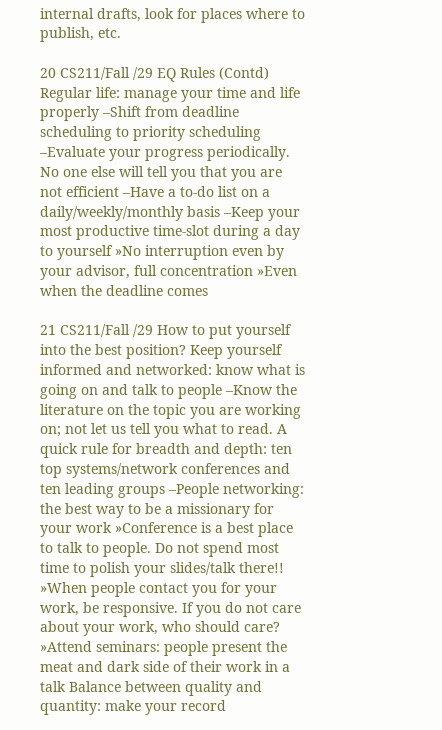internal drafts, look for places where to publish, etc.

20 CS211/Fall /29 EQ Rules (Contd) Regular life: manage your time and life properly –Shift from deadline scheduling to priority scheduling –Evaluate your progress periodically. No one else will tell you that you are not efficient –Have a to-do list on a daily/weekly/monthly basis –Keep your most productive time-slot during a day to yourself »No interruption even by your advisor, full concentration »Even when the deadline comes

21 CS211/Fall /29 How to put yourself into the best position? Keep yourself informed and networked: know what is going on and talk to people –Know the literature on the topic you are working on; not let us tell you what to read. A quick rule for breadth and depth: ten top systems/network conferences and ten leading groups –People networking: the best way to be a missionary for your work »Conference is a best place to talk to people. Do not spend most time to polish your slides/talk there!! »When people contact you for your work, be responsive. If you do not care about your work, who should care? »Attend seminars: people present the meat and dark side of their work in a talk Balance between quality and quantity: make your record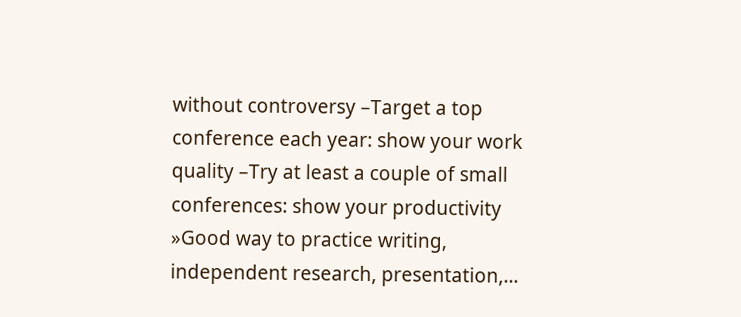without controversy –Target a top conference each year: show your work quality –Try at least a couple of small conferences: show your productivity »Good way to practice writing, independent research, presentation,…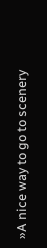»A nice way to go to scenery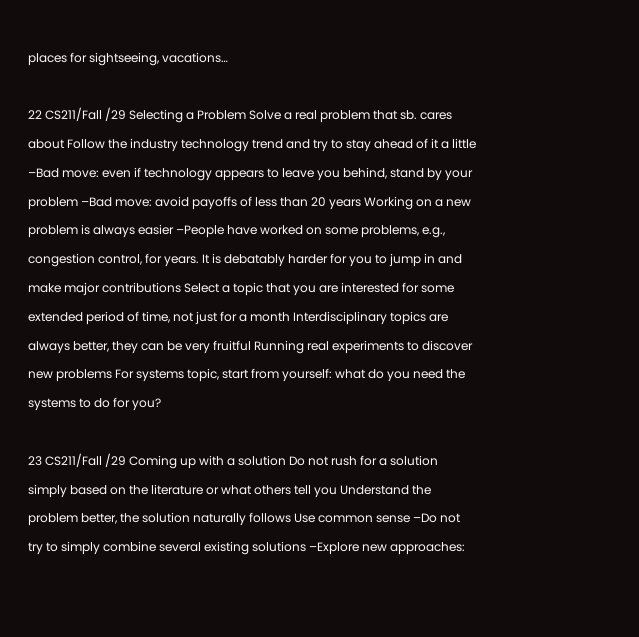places for sightseeing, vacations…

22 CS211/Fall /29 Selecting a Problem Solve a real problem that sb. cares about Follow the industry technology trend and try to stay ahead of it a little –Bad move: even if technology appears to leave you behind, stand by your problem –Bad move: avoid payoffs of less than 20 years Working on a new problem is always easier –People have worked on some problems, e.g., congestion control, for years. It is debatably harder for you to jump in and make major contributions Select a topic that you are interested for some extended period of time, not just for a month Interdisciplinary topics are always better, they can be very fruitful Running real experiments to discover new problems For systems topic, start from yourself: what do you need the systems to do for you?

23 CS211/Fall /29 Coming up with a solution Do not rush for a solution simply based on the literature or what others tell you Understand the problem better, the solution naturally follows Use common sense –Do not try to simply combine several existing solutions –Explore new approaches: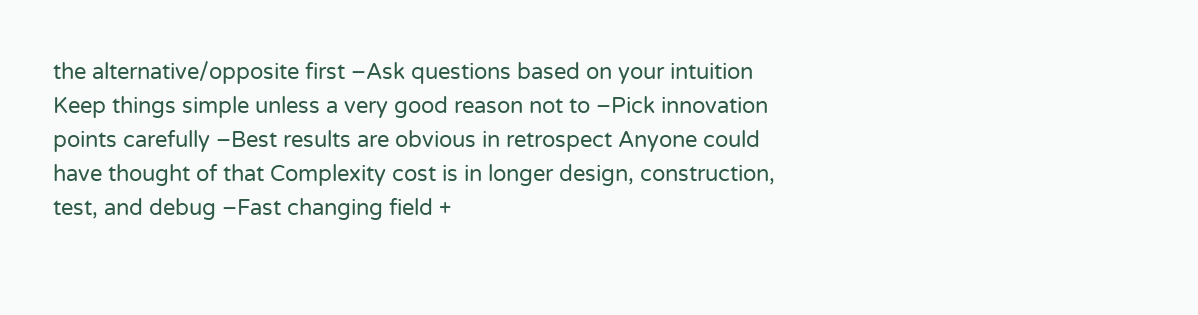the alternative/opposite first –Ask questions based on your intuition Keep things simple unless a very good reason not to –Pick innovation points carefully –Best results are obvious in retrospect Anyone could have thought of that Complexity cost is in longer design, construction, test, and debug –Fast changing field +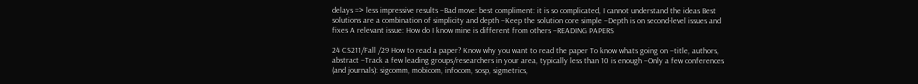delays => less impressive results –Bad move: best compliment: it is so complicated, I cannot understand the ideas Best solutions are a combination of simplicity and depth –Keep the solution core simple –Depth is on second-level issues and fixes A relevant issue: How do I know mine is different from others –READING PAPERS

24 CS211/Fall /29 How to read a paper? Know why you want to read the paper To know whats going on –title, authors, abstract –Track a few leading groups/researchers in your area, typically less than 10 is enough –Only a few conferences (and journals): sigcomm, mobicom, infocom, sosp, sigmetrics,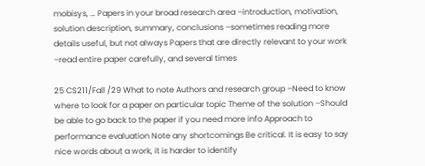mobisys, … Papers in your broad research area –introduction, motivation, solution description, summary, conclusions –sometimes reading more details useful, but not always Papers that are directly relevant to your work –read entire paper carefully, and several times

25 CS211/Fall /29 What to note Authors and research group –Need to know where to look for a paper on particular topic Theme of the solution –Should be able to go back to the paper if you need more info Approach to performance evaluation Note any shortcomings Be critical. It is easy to say nice words about a work, it is harder to identify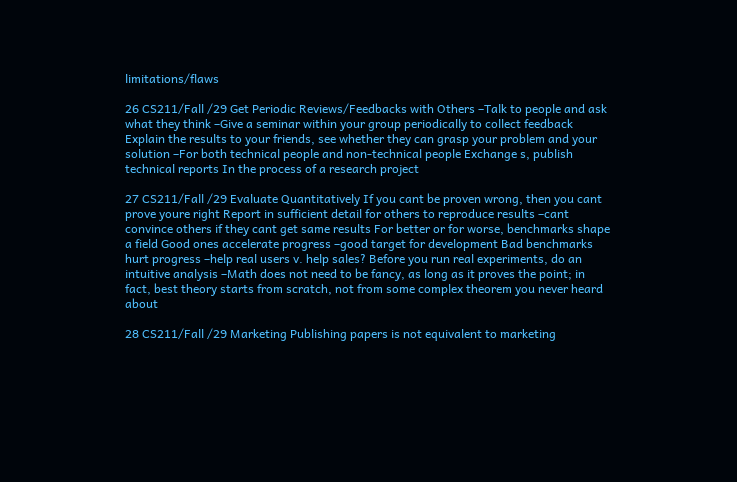limitations/flaws

26 CS211/Fall /29 Get Periodic Reviews/Feedbacks with Others –Talk to people and ask what they think –Give a seminar within your group periodically to collect feedback Explain the results to your friends, see whether they can grasp your problem and your solution –For both technical people and non-technical people Exchange s, publish technical reports In the process of a research project

27 CS211/Fall /29 Evaluate Quantitatively If you cant be proven wrong, then you cant prove youre right Report in sufficient detail for others to reproduce results –cant convince others if they cant get same results For better or for worse, benchmarks shape a field Good ones accelerate progress –good target for development Bad benchmarks hurt progress –help real users v. help sales? Before you run real experiments, do an intuitive analysis –Math does not need to be fancy, as long as it proves the point; in fact, best theory starts from scratch, not from some complex theorem you never heard about

28 CS211/Fall /29 Marketing Publishing papers is not equivalent to marketing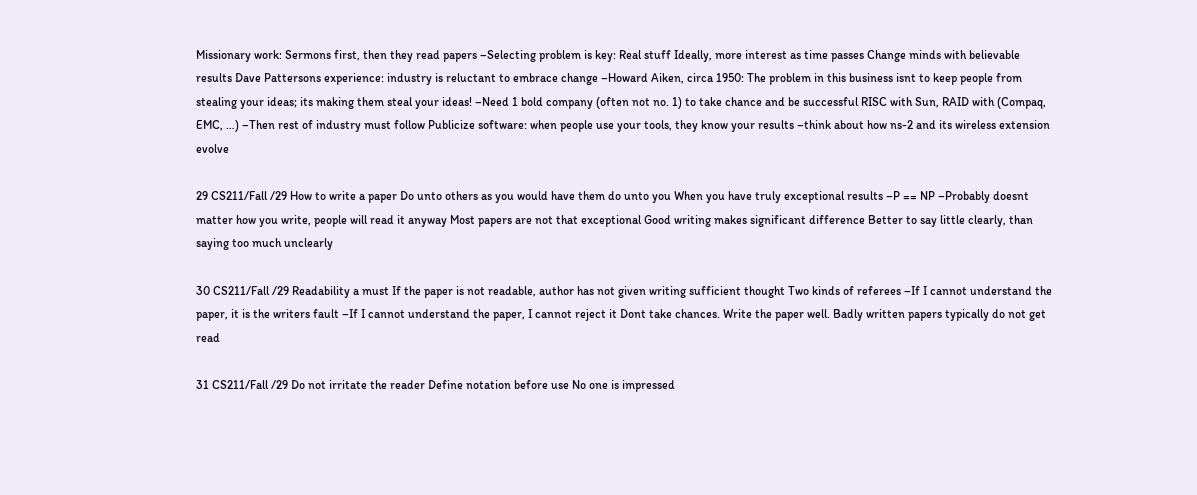Missionary work: Sermons first, then they read papers –Selecting problem is key: Real stuff Ideally, more interest as time passes Change minds with believable results Dave Pattersons experience: industry is reluctant to embrace change –Howard Aiken, circa 1950: The problem in this business isnt to keep people from stealing your ideas; its making them steal your ideas! –Need 1 bold company (often not no. 1) to take chance and be successful RISC with Sun, RAID with (Compaq, EMC, …) –Then rest of industry must follow Publicize software: when people use your tools, they know your results –think about how ns-2 and its wireless extension evolve

29 CS211/Fall /29 How to write a paper Do unto others as you would have them do unto you When you have truly exceptional results –P == NP –Probably doesnt matter how you write, people will read it anyway Most papers are not that exceptional Good writing makes significant difference Better to say little clearly, than saying too much unclearly

30 CS211/Fall /29 Readability a must If the paper is not readable, author has not given writing sufficient thought Two kinds of referees –If I cannot understand the paper, it is the writers fault –If I cannot understand the paper, I cannot reject it Dont take chances. Write the paper well. Badly written papers typically do not get read

31 CS211/Fall /29 Do not irritate the reader Define notation before use No one is impressed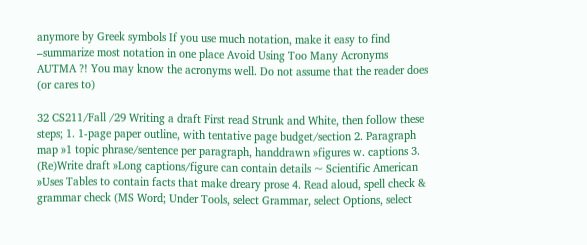anymore by Greek symbols If you use much notation, make it easy to find –summarize most notation in one place Avoid Using Too Many Acronyms AUTMA ?! You may know the acronyms well. Do not assume that the reader does (or cares to)

32 CS211/Fall /29 Writing a draft First read Strunk and White, then follow these steps; 1. 1-page paper outline, with tentative page budget/section 2. Paragraph map »1 topic phrase/sentence per paragraph, handdrawn »figures w. captions 3. (Re)Write draft »Long captions/figure can contain details ~ Scientific American »Uses Tables to contain facts that make dreary prose 4. Read aloud, spell check & grammar check (MS Word; Under Tools, select Grammar, select Options, select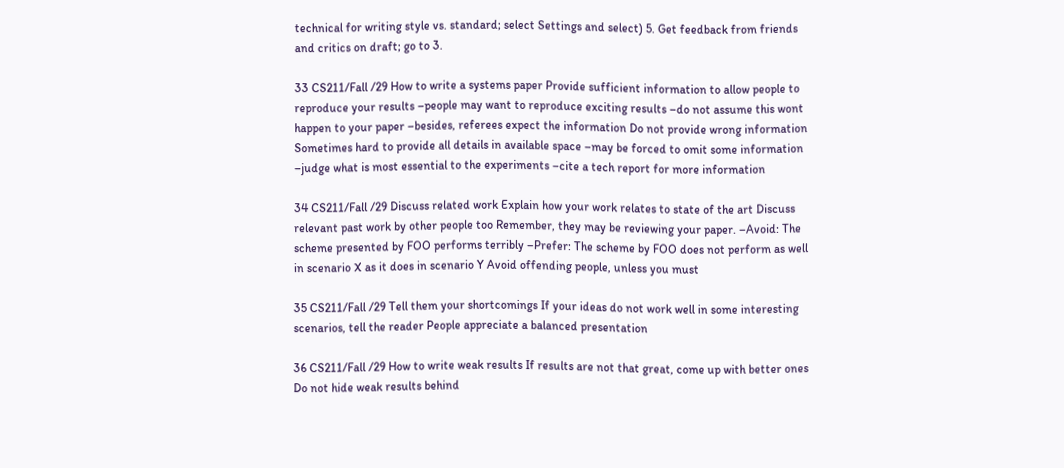technical for writing style vs. standard; select Settings and select) 5. Get feedback from friends and critics on draft; go to 3.

33 CS211/Fall /29 How to write a systems paper Provide sufficient information to allow people to reproduce your results –people may want to reproduce exciting results –do not assume this wont happen to your paper –besides, referees expect the information Do not provide wrong information Sometimes hard to provide all details in available space –may be forced to omit some information –judge what is most essential to the experiments –cite a tech report for more information

34 CS211/Fall /29 Discuss related work Explain how your work relates to state of the art Discuss relevant past work by other people too Remember, they may be reviewing your paper. –Avoid: The scheme presented by FOO performs terribly –Prefer: The scheme by FOO does not perform as well in scenario X as it does in scenario Y Avoid offending people, unless you must

35 CS211/Fall /29 Tell them your shortcomings If your ideas do not work well in some interesting scenarios, tell the reader People appreciate a balanced presentation

36 CS211/Fall /29 How to write weak results If results are not that great, come up with better ones Do not hide weak results behind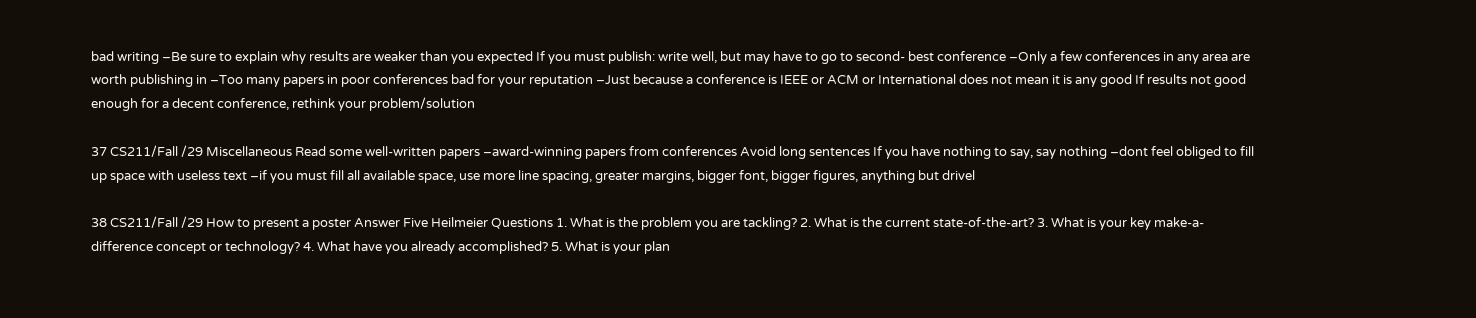bad writing –Be sure to explain why results are weaker than you expected If you must publish: write well, but may have to go to second- best conference –Only a few conferences in any area are worth publishing in –Too many papers in poor conferences bad for your reputation –Just because a conference is IEEE or ACM or International does not mean it is any good If results not good enough for a decent conference, rethink your problem/solution

37 CS211/Fall /29 Miscellaneous Read some well-written papers –award-winning papers from conferences Avoid long sentences If you have nothing to say, say nothing –dont feel obliged to fill up space with useless text –if you must fill all available space, use more line spacing, greater margins, bigger font, bigger figures, anything but drivel

38 CS211/Fall /29 How to present a poster Answer Five Heilmeier Questions 1. What is the problem you are tackling? 2. What is the current state-of-the-art? 3. What is your key make-a-difference concept or technology? 4. What have you already accomplished? 5. What is your plan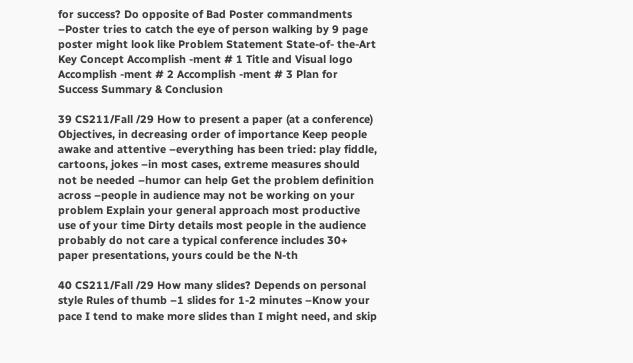for success? Do opposite of Bad Poster commandments –Poster tries to catch the eye of person walking by 9 page poster might look like Problem Statement State-of- the-Art Key Concept Accomplish -ment # 1 Title and Visual logo Accomplish -ment # 2 Accomplish -ment # 3 Plan for Success Summary & Conclusion

39 CS211/Fall /29 How to present a paper (at a conference) Objectives, in decreasing order of importance Keep people awake and attentive –everything has been tried: play fiddle, cartoons, jokes –in most cases, extreme measures should not be needed –humor can help Get the problem definition across –people in audience may not be working on your problem Explain your general approach most productive use of your time Dirty details most people in the audience probably do not care a typical conference includes 30+ paper presentations, yours could be the N-th

40 CS211/Fall /29 How many slides? Depends on personal style Rules of thumb –1 slides for 1-2 minutes –Know your pace I tend to make more slides than I might need, and skip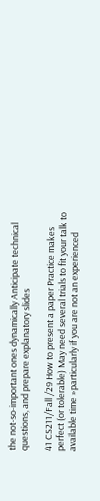the not-so-important ones dynamically Anticipate technical questions, and prepare explanatory slides

41 CS211/Fall /29 How to present a paper Practice makes perfect (or tolerable) May need several trials to fit your talk to available time »particularly if you are not an experienced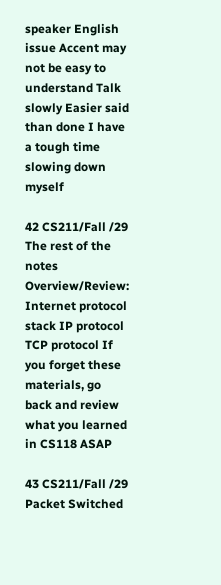speaker English issue Accent may not be easy to understand Talk slowly Easier said than done I have a tough time slowing down myself

42 CS211/Fall /29 The rest of the notes Overview/Review: Internet protocol stack IP protocol TCP protocol If you forget these materials, go back and review what you learned in CS118 ASAP

43 CS211/Fall /29 Packet Switched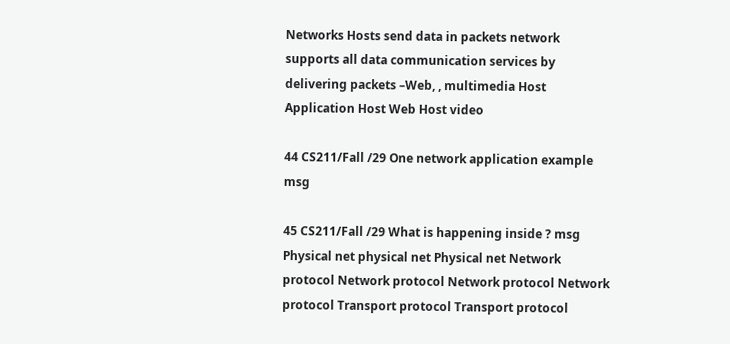Networks Hosts send data in packets network supports all data communication services by delivering packets –Web, , multimedia Host Application Host Web Host video

44 CS211/Fall /29 One network application example msg

45 CS211/Fall /29 What is happening inside ? msg Physical net physical net Physical net Network protocol Network protocol Network protocol Network protocol Transport protocol Transport protocol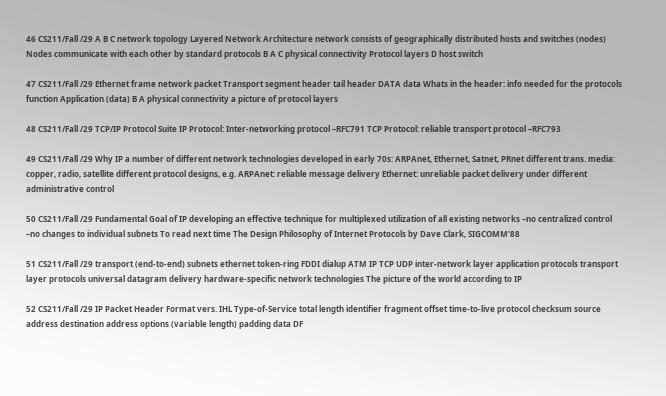46 CS211/Fall /29 A B C network topology Layered Network Architecture network consists of geographically distributed hosts and switches (nodes) Nodes communicate with each other by standard protocols B A C physical connectivity Protocol layers D host switch

47 CS211/Fall /29 Ethernet frame network packet Transport segment header tail header DATA data Whats in the header: info needed for the protocols function Application (data) B A physical connectivity a picture of protocol layers

48 CS211/Fall /29 TCP/IP Protocol Suite IP Protocol: Inter-networking protocol –RFC791 TCP Protocol: reliable transport protocol –RFC793

49 CS211/Fall /29 Why IP a number of different network technologies developed in early 70s: ARPAnet, Ethernet, Satnet, PRnet different trans. media: copper, radio, satellite different protocol designs, e.g. ARPAnet: reliable message delivery Ethernet: unreliable packet delivery under different administrative control

50 CS211/Fall /29 Fundamental Goal of IP developing an effective technique for multiplexed utilization of all existing networks –no centralized control –no changes to individual subnets To read next time The Design Philosophy of Internet Protocols by Dave Clark, SIGCOMM'88

51 CS211/Fall /29 transport (end-to-end) subnets ethernet token-ring FDDI dialup ATM IP TCP UDP inter-network layer application protocols transport layer protocols universal datagram delivery hardware-specific network technologies The picture of the world according to IP

52 CS211/Fall /29 IP Packet Header Format vers. IHL Type-of-Service total length identifier fragment offset time-to-live protocol checksum source address destination address options (variable length) padding data DF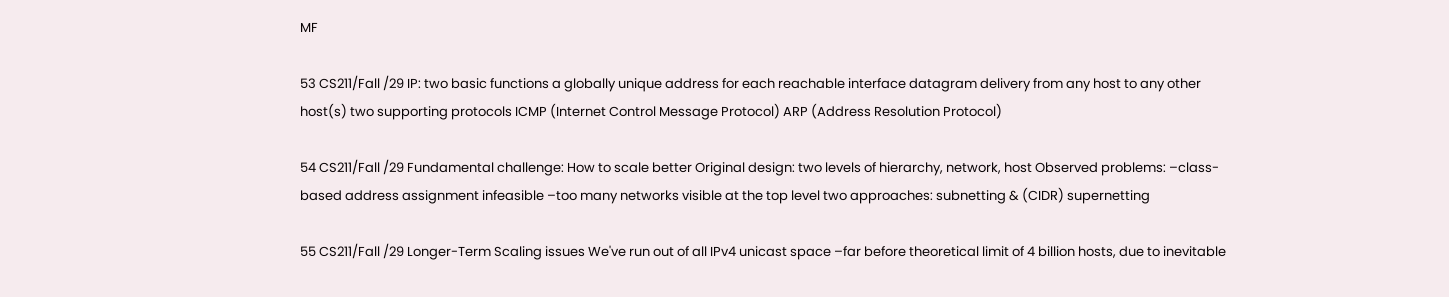MF

53 CS211/Fall /29 IP: two basic functions a globally unique address for each reachable interface datagram delivery from any host to any other host(s) two supporting protocols ICMP (Internet Control Message Protocol) ARP (Address Resolution Protocol)

54 CS211/Fall /29 Fundamental challenge: How to scale better Original design: two levels of hierarchy, network, host Observed problems: –class-based address assignment infeasible –too many networks visible at the top level two approaches: subnetting & (CIDR) supernetting

55 CS211/Fall /29 Longer-Term Scaling issues We've run out of all IPv4 unicast space –far before theoretical limit of 4 billion hosts, due to inevitable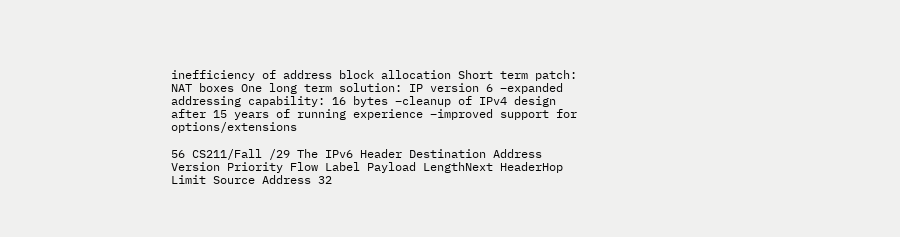inefficiency of address block allocation Short term patch: NAT boxes One long term solution: IP version 6 –expanded addressing capability: 16 bytes –cleanup of IPv4 design after 15 years of running experience –improved support for options/extensions

56 CS211/Fall /29 The IPv6 Header Destination Address Version Priority Flow Label Payload LengthNext HeaderHop Limit Source Address 32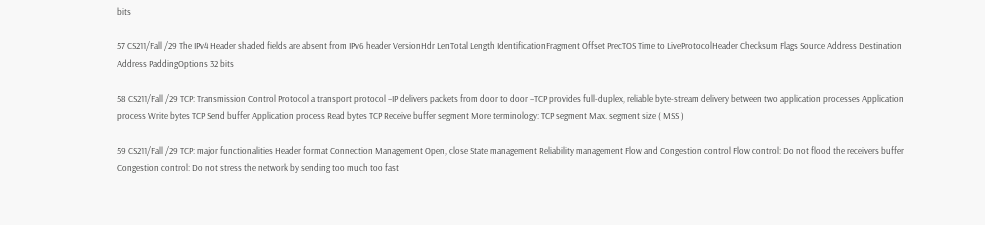bits

57 CS211/Fall /29 The IPv4 Header shaded fields are absent from IPv6 header VersionHdr LenTotal Length IdentificationFragment Offset PrecTOS Time to LiveProtocolHeader Checksum Flags Source Address Destination Address PaddingOptions 32 bits

58 CS211/Fall /29 TCP: Transmission Control Protocol a transport protocol –IP delivers packets from door to door –TCP provides full-duplex, reliable byte-stream delivery between two application processes Application process Write bytes TCP Send buffer Application process Read bytes TCP Receive buffer segment More terminology: TCP segment Max. segment size ( MSS )

59 CS211/Fall /29 TCP: major functionalities Header format Connection Management Open, close State management Reliability management Flow and Congestion control Flow control: Do not flood the receivers buffer Congestion control: Do not stress the network by sending too much too fast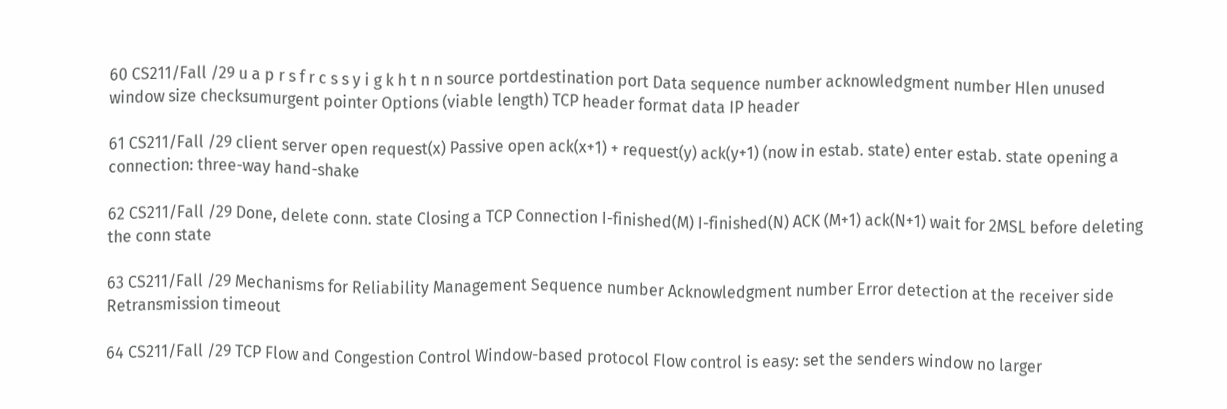60 CS211/Fall /29 u a p r s f r c s s y i g k h t n n source portdestination port Data sequence number acknowledgment number Hlen unused window size checksumurgent pointer Options (viable length) TCP header format data IP header

61 CS211/Fall /29 client server open request(x) Passive open ack(x+1) + request(y) ack(y+1) (now in estab. state) enter estab. state opening a connection: three-way hand-shake

62 CS211/Fall /29 Done, delete conn. state Closing a TCP Connection I-finished(M) I-finished(N) ACK (M+1) ack(N+1) wait for 2MSL before deleting the conn state

63 CS211/Fall /29 Mechanisms for Reliability Management Sequence number Acknowledgment number Error detection at the receiver side Retransmission timeout

64 CS211/Fall /29 TCP Flow and Congestion Control Window-based protocol Flow control is easy: set the senders window no larger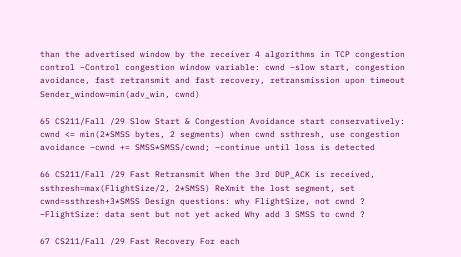than the advertised window by the receiver 4 algorithms in TCP congestion control –Control congestion window variable: cwnd –slow start, congestion avoidance, fast retransmit and fast recovery, retransmission upon timeout Sender_window=min(adv_win, cwnd)

65 CS211/Fall /29 Slow Start & Congestion Avoidance start conservatively: cwnd <= min(2*SMSS bytes, 2 segments) when cwnd ssthresh, use congestion avoidance –cwnd += SMSS*SMSS/cwnd; –continue until loss is detected

66 CS211/Fall /29 Fast Retransmit When the 3rd DUP_ACK is received, ssthresh=max(FlightSize/2, 2*SMSS) ReXmit the lost segment, set cwnd=ssthresh+3*SMSS Design questions: why FlightSize, not cwnd ? –FlightSize: data sent but not yet acked Why add 3 SMSS to cwnd ?

67 CS211/Fall /29 Fast Recovery For each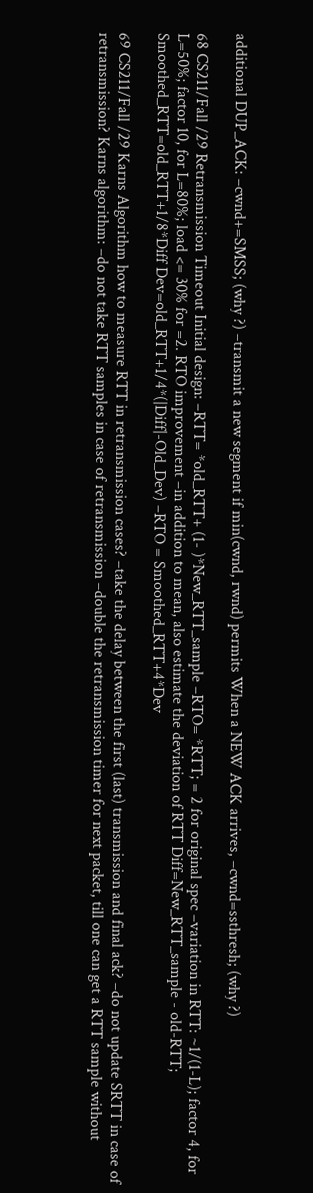additional DUP_ACK: –cwnd+=SMSS; (why ?) –transmit a new segment if min(cwnd, rwnd) permits When a NEW ACK arrives, –cwnd=ssthresh; (why ?)

68 CS211/Fall /29 Retransmission Timeout Initial design: –RTT= *old_RTT+ (1- )*New_RTT_sample –RTO= *RTT; = 2 for original spec –variation in RTT: ~1/(1-L); factor 4, for L=50%; factor 10, for L=80%; load <= 30% for =2. RTO improvement –in addition to mean, also estimate the deviation of RTT Diff=New_RTT_sample - old-RTT; Smoothed_RTT=old_RTT+1/8*Diff Dev=old_RTT+1/4*(|Diff|-Old_Dev) –RTO = Smoothed_RTT+4*Dev

69 CS211/Fall /29 Karns Algorithm how to measure RTT in retransmission cases? –take the delay between the first (last) transmission and final ack? –do not update SRTT in case of retransmission? Karns algorithm: –do not take RTT samples in case of retransmission –double the retransmission timer for next packet, till one can get a RTT sample without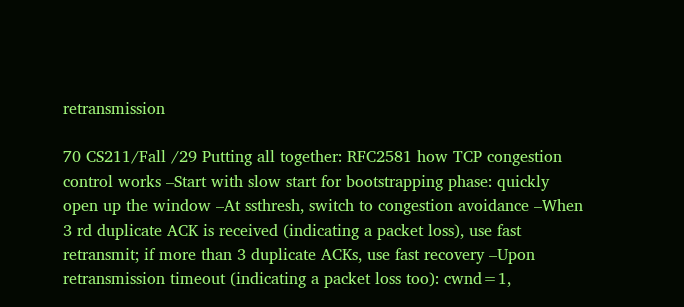retransmission

70 CS211/Fall /29 Putting all together: RFC2581 how TCP congestion control works –Start with slow start for bootstrapping phase: quickly open up the window –At ssthresh, switch to congestion avoidance –When 3 rd duplicate ACK is received (indicating a packet loss), use fast retransmit; if more than 3 duplicate ACKs, use fast recovery –Upon retransmission timeout (indicating a packet loss too): cwnd=1,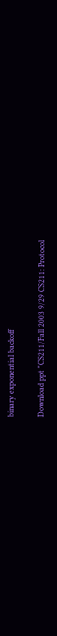binary exponential backoff

Download ppt "CS211/Fall 2003 9/29 CS211: Protocol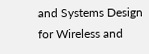and Systems Design for Wireless and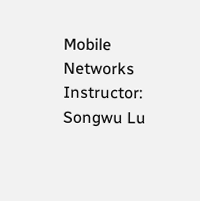Mobile Networks Instructor: Songwu Lu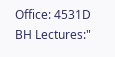Office: 4531D BH Lectures:"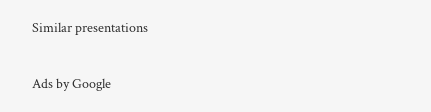Similar presentations

Ads by Google